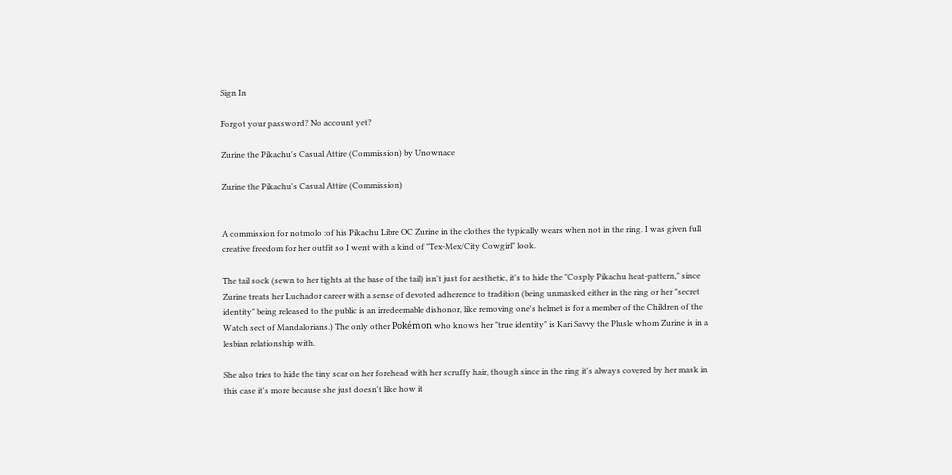Sign In

Forgot your password? No account yet?

Zurine the Pikachu's Casual Attire (Commission) by Unownace

Zurine the Pikachu's Casual Attire (Commission)


A commission for notmolo :of his Pikachu Libre OC Zurine in the clothes the typically wears when not in the ring. I was given full creative freedom for her outfit so I went with a kind of "Tex-Mex/City Cowgirl" look.

The tail sock (sewn to her tights at the base of the tail) isn't just for aesthetic, it's to hide the "Cosply Pikachu heat-pattern," since Zurine treats her Luchador career with a sense of devoted adherence to tradition (being unmasked either in the ring or her "secret identity" being released to the public is an irredeemable dishonor, like removing one's helmet is for a member of the Children of the Watch sect of Mandalorians.) The only other Pokémon who knows her "true identity" is Kari Savvy the Plusle whom Zurine is in a lesbian relationship with.

She also tries to hide the tiny scar on her forehead with her scruffy hair, though since in the ring it's always covered by her mask in this case it's more because she just doesn't like how it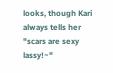looks, though Kari always tells her "scars are sexy lassy!~"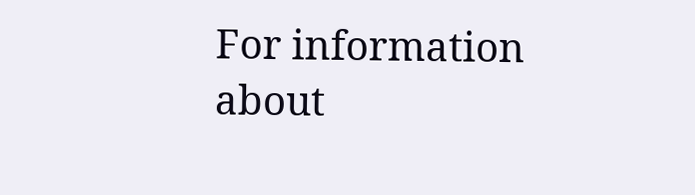For information about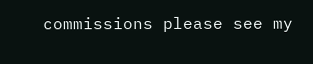commissions please see my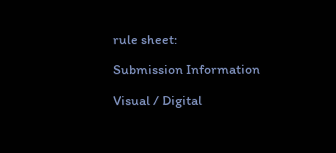rule sheet:

Submission Information

Visual / Digital